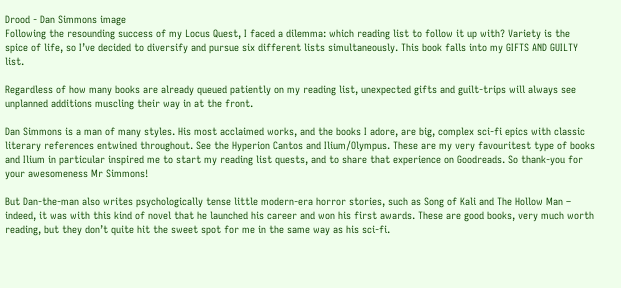Drood - Dan Simmons image
Following the resounding success of my Locus Quest, I faced a dilemma: which reading list to follow it up with? Variety is the spice of life, so I’ve decided to diversify and pursue six different lists simultaneously. This book falls into my GIFTS AND GUILTY list.

Regardless of how many books are already queued patiently on my reading list, unexpected gifts and guilt-trips will always see unplanned additions muscling their way in at the front.

Dan Simmons is a man of many styles. His most acclaimed works, and the books I adore, are big, complex sci-fi epics with classic literary references entwined throughout. See the Hyperion Cantos and Ilium/Olympus. These are my very favouritest type of books and Ilium in particular inspired me to start my reading list quests, and to share that experience on Goodreads. So thank-you for your awesomeness Mr Simmons!

But Dan-the-man also writes psychologically tense little modern-era horror stories, such as Song of Kali and The Hollow Man – indeed, it was with this kind of novel that he launched his career and won his first awards. These are good books, very much worth reading, but they don’t quite hit the sweet spot for me in the same way as his sci-fi.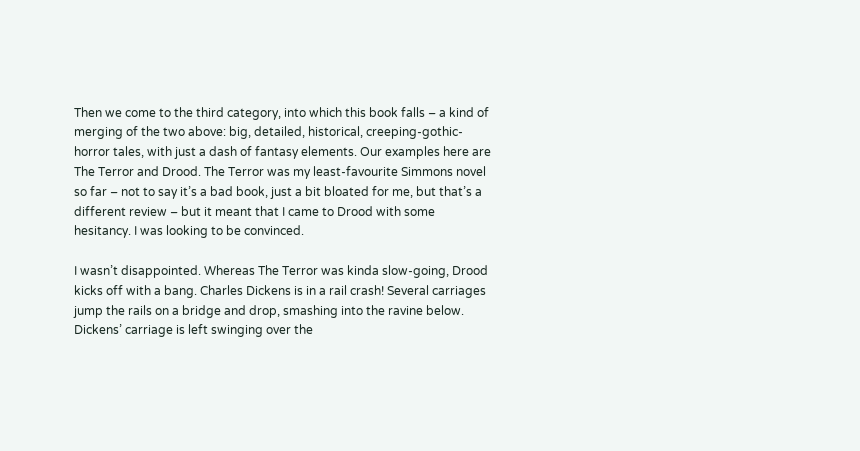Then we come to the third category, into which this book falls – a kind of merging of the two above: big, detailed, historical, creeping-gothic-horror tales, with just a dash of fantasy elements. Our examples here are The Terror and Drood. The Terror was my least-favourite Simmons novel so far – not to say it’s a bad book, just a bit bloated for me, but that’s a different review – but it meant that I came to Drood with some hesitancy. I was looking to be convinced.

I wasn’t disappointed. Whereas The Terror was kinda slow-going, Drood kicks off with a bang. Charles Dickens is in a rail crash! Several carriages jump the rails on a bridge and drop, smashing into the ravine below. Dickens’ carriage is left swinging over the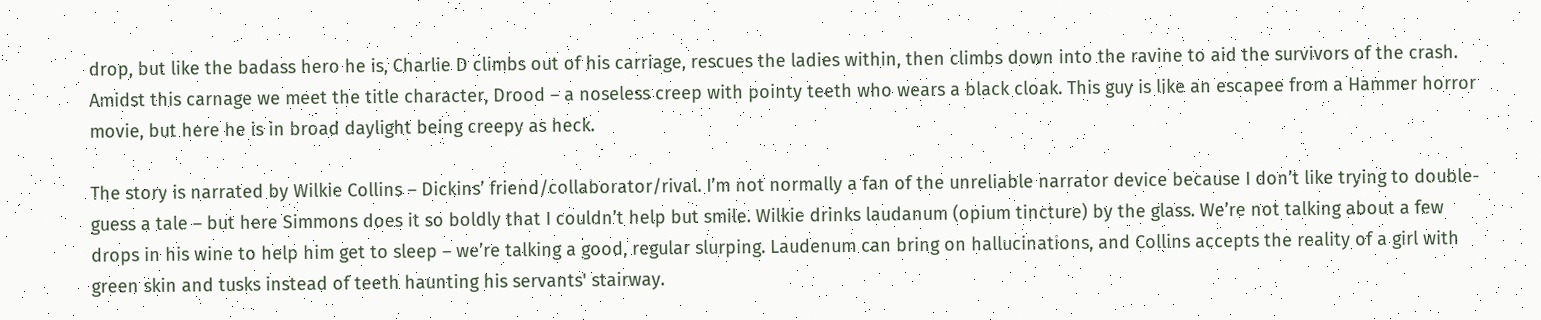drop, but like the badass hero he is, Charlie D climbs out of his carriage, rescues the ladies within, then climbs down into the ravine to aid the survivors of the crash. Amidst this carnage we meet the title character, Drood – a noseless creep with pointy teeth who wears a black cloak. This guy is like an escapee from a Hammer horror movie, but here he is in broad daylight being creepy as heck.

The story is narrated by Wilkie Collins – Dickins’ friend/collaborator/rival. I’m not normally a fan of the unreliable narrator device because I don’t like trying to double-guess a tale – but here Simmons does it so boldly that I couldn’t help but smile. Wilkie drinks laudanum (opium tincture) by the glass. We’re not talking about a few drops in his wine to help him get to sleep – we’re talking a good, regular slurping. Laudenum can bring on hallucinations, and Collins accepts the reality of a girl with green skin and tusks instead of teeth haunting his servants' stairway.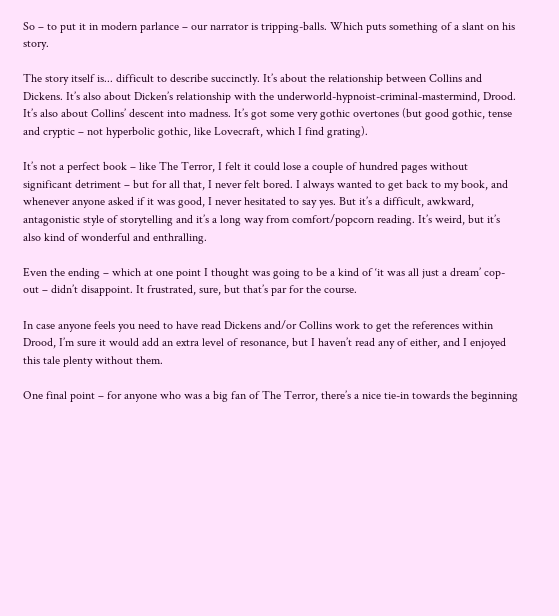So – to put it in modern parlance – our narrator is tripping-balls. Which puts something of a slant on his story.

The story itself is... difficult to describe succinctly. It’s about the relationship between Collins and Dickens. It’s also about Dicken’s relationship with the underworld-hypnoist-criminal-mastermind, Drood. It’s also about Collins’ descent into madness. It’s got some very gothic overtones (but good gothic, tense and cryptic – not hyperbolic gothic, like Lovecraft, which I find grating).

It’s not a perfect book – like The Terror, I felt it could lose a couple of hundred pages without significant detriment – but for all that, I never felt bored. I always wanted to get back to my book, and whenever anyone asked if it was good, I never hesitated to say yes. But it’s a difficult, awkward, antagonistic style of storytelling and it’s a long way from comfort/popcorn reading. It’s weird, but it’s also kind of wonderful and enthralling.

Even the ending – which at one point I thought was going to be a kind of ‘it was all just a dream’ cop-out – didn’t disappoint. It frustrated, sure, but that’s par for the course.

In case anyone feels you need to have read Dickens and/or Collins work to get the references within Drood, I’m sure it would add an extra level of resonance, but I haven’t read any of either, and I enjoyed this tale plenty without them.

One final point – for anyone who was a big fan of The Terror, there’s a nice tie-in towards the beginning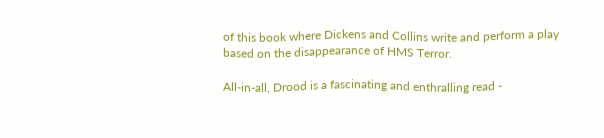of this book where Dickens and Collins write and perform a play based on the disappearance of HMS Terror.

All-in-all, Drood is a fascinating and enthralling read -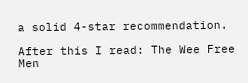a solid 4-star recommendation.

After this I read: The Wee Free Men